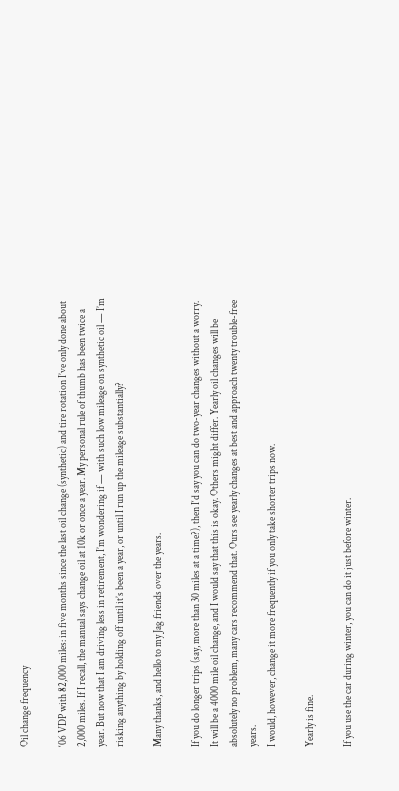Oil change frequency

‘06 VDP with 82,000 miles: in five months since the last oil change (synthetic) and tire rotation I’ve only done about 2,000 miles. If I recall, the manual says change oil at 10k or once a year. My personal rule of thumb has been twice a year. But now that I am driving less in retirement, I’m wondering if — with such low mileage on synthetic oil — I’m risking anything by holding off until it’s been a year, or until I run up the mileage substantially?

Many thanks, and hello to my Jag friends over the years.

If you do longer trips (say, more than 30 miles at a time?), then I‘d say you can do two-year changes without a worry. It will be a 4000 mile oil change, and I would say that this is okay. Others might differ. Yearly oil changes will be absolutely no problem, many cars recommend that. Ours see yearly changes at best and approach twenty trouble-free years.
I would, however, change it more frequently if you only take shorter trips now.

Yearly is fine.

If you use the car during winter, you can do it just before winter.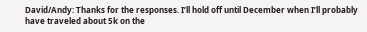David/Andy: Thanks for the responses. I’ll hold off until December when I’ll probably have traveled about 5k on the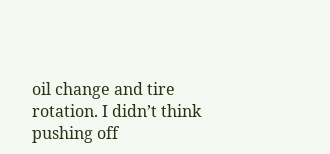oil change and tire rotation. I didn’t think pushing off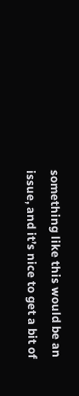something like this would be an issue, and it’s nice to get a bit of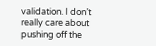validation. I don’t really care about pushing off the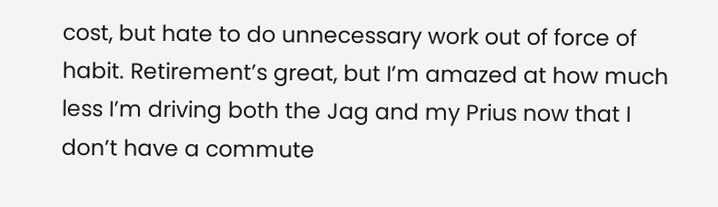cost, but hate to do unnecessary work out of force of habit. Retirement’s great, but I’m amazed at how much less I’m driving both the Jag and my Prius now that I don’t have a commute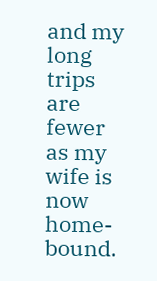and my long trips are fewer as my wife is now home-bound.